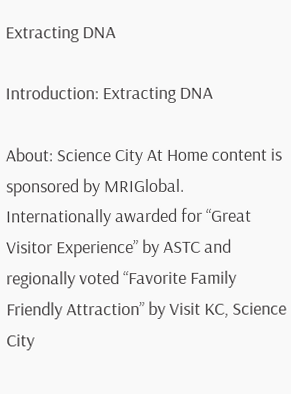Extracting DNA

Introduction: Extracting DNA

About: Science City At Home content is sponsored by MRIGlobal. Internationally awarded for “Great Visitor Experience” by ASTC and regionally voted “Favorite Family Friendly Attraction” by Visit KC, Science City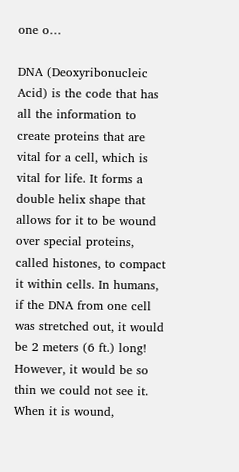one o…

DNA (Deoxyribonucleic Acid) is the code that has all the information to create proteins that are vital for a cell, which is vital for life. It forms a double helix shape that allows for it to be wound over special proteins, called histones, to compact it within cells. In humans, if the DNA from one cell was stretched out, it would be 2 meters (6 ft.) long! However, it would be so thin we could not see it. When it is wound,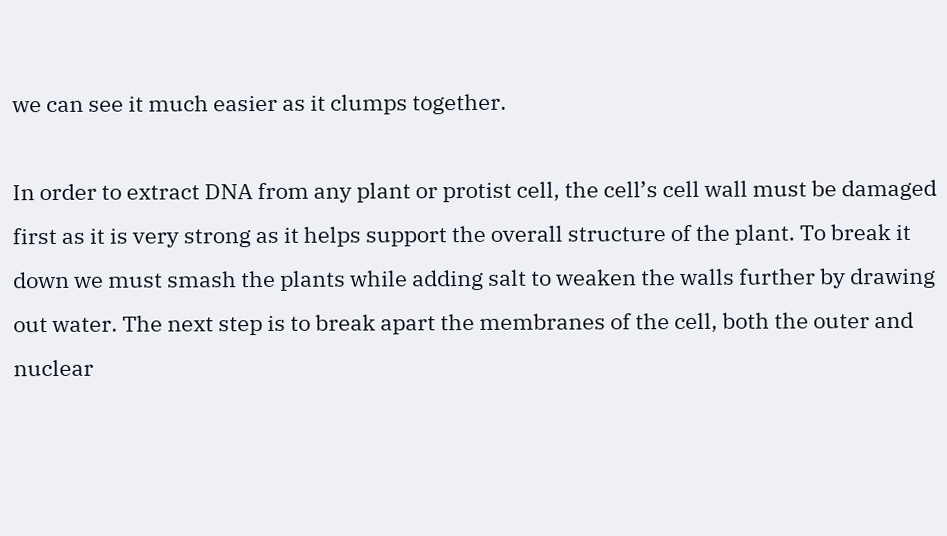we can see it much easier as it clumps together.

In order to extract DNA from any plant or protist cell, the cell’s cell wall must be damaged first as it is very strong as it helps support the overall structure of the plant. To break it down we must smash the plants while adding salt to weaken the walls further by drawing out water. The next step is to break apart the membranes of the cell, both the outer and nuclear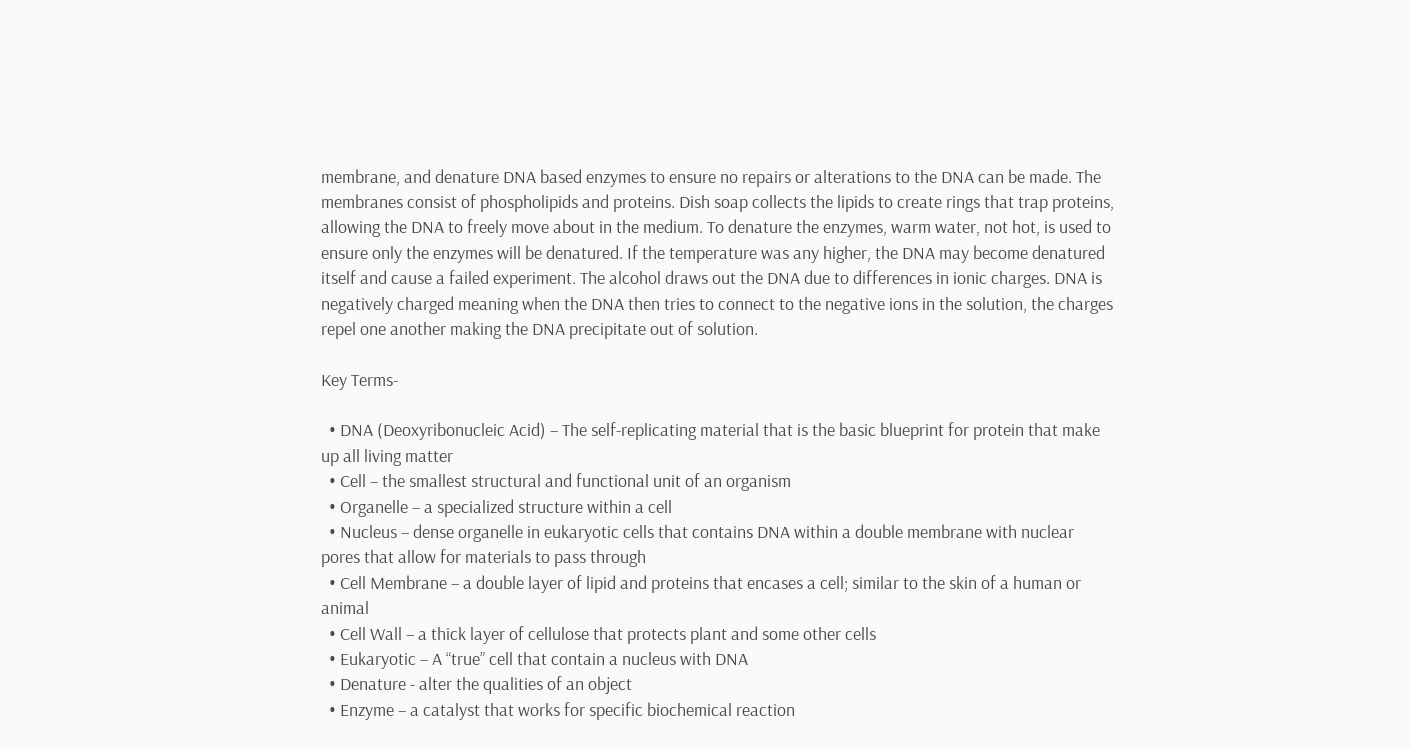membrane, and denature DNA based enzymes to ensure no repairs or alterations to the DNA can be made. The membranes consist of phospholipids and proteins. Dish soap collects the lipids to create rings that trap proteins, allowing the DNA to freely move about in the medium. To denature the enzymes, warm water, not hot, is used to ensure only the enzymes will be denatured. If the temperature was any higher, the DNA may become denatured itself and cause a failed experiment. The alcohol draws out the DNA due to differences in ionic charges. DNA is negatively charged meaning when the DNA then tries to connect to the negative ions in the solution, the charges repel one another making the DNA precipitate out of solution.

Key Terms-

  • DNA (Deoxyribonucleic Acid) – The self-replicating material that is the basic blueprint for protein that make up all living matter
  • Cell – the smallest structural and functional unit of an organism
  • Organelle – a specialized structure within a cell
  • Nucleus – dense organelle in eukaryotic cells that contains DNA within a double membrane with nuclear pores that allow for materials to pass through
  • Cell Membrane – a double layer of lipid and proteins that encases a cell; similar to the skin of a human or animal
  • Cell Wall – a thick layer of cellulose that protects plant and some other cells
  • Eukaryotic – A “true” cell that contain a nucleus with DNA
  • Denature - alter the qualities of an object
  • Enzyme – a catalyst that works for specific biochemical reaction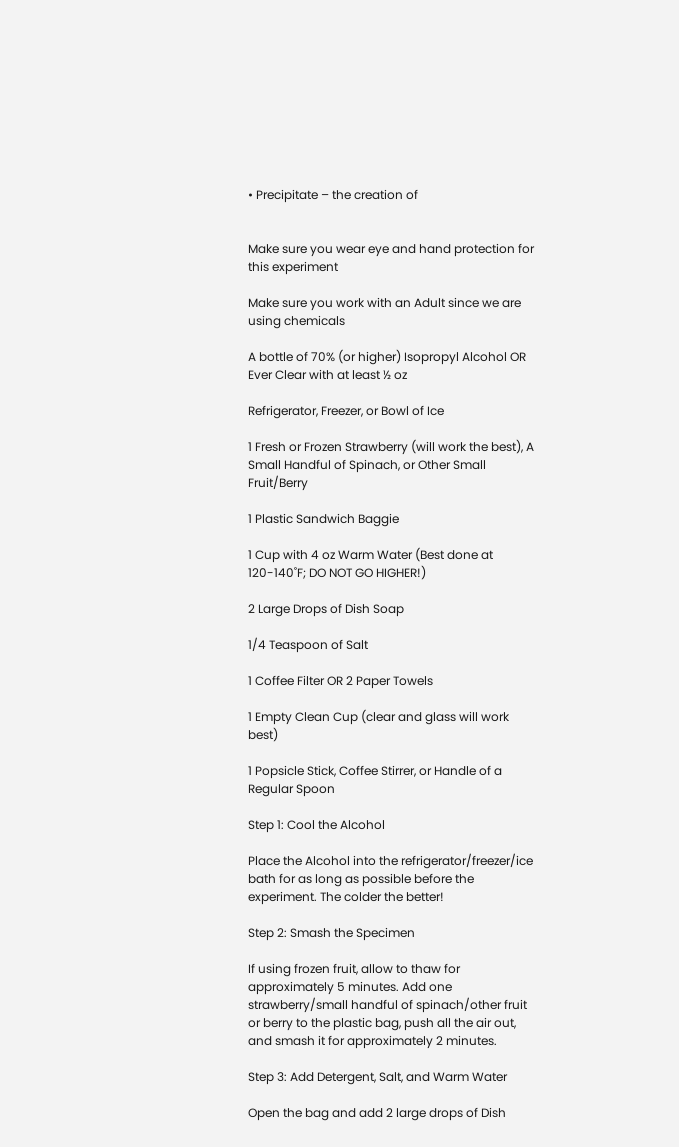• Precipitate – the creation of


Make sure you wear eye and hand protection for this experiment

Make sure you work with an Adult since we are using chemicals

A bottle of 70% (or higher) Isopropyl Alcohol OR Ever Clear with at least ½ oz

Refrigerator, Freezer, or Bowl of Ice

1 Fresh or Frozen Strawberry (will work the best), A Small Handful of Spinach, or Other Small Fruit/Berry

1 Plastic Sandwich Baggie

1 Cup with 4 oz Warm Water (Best done at 120-140˚F; DO NOT GO HIGHER!)

2 Large Drops of Dish Soap

1/4 Teaspoon of Salt

1 Coffee Filter OR 2 Paper Towels

1 Empty Clean Cup (clear and glass will work best)

1 Popsicle Stick, Coffee Stirrer, or Handle of a Regular Spoon

Step 1: Cool the Alcohol

Place the Alcohol into the refrigerator/freezer/ice bath for as long as possible before the experiment. The colder the better!

Step 2: Smash the Specimen

If using frozen fruit, allow to thaw for approximately 5 minutes. Add one strawberry/small handful of spinach/other fruit or berry to the plastic bag, push all the air out, and smash it for approximately 2 minutes.

Step 3: Add Detergent, Salt, and Warm Water

Open the bag and add 2 large drops of Dish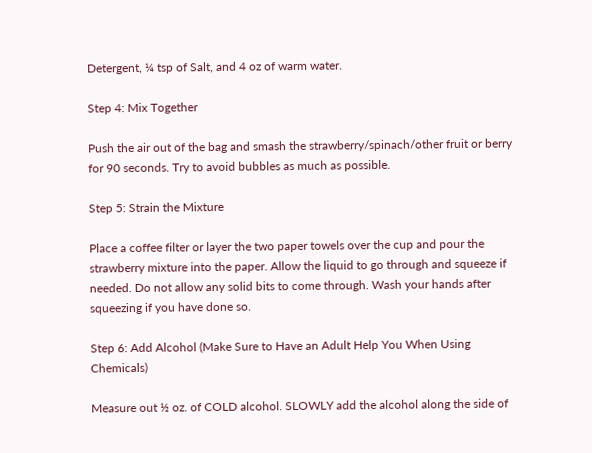Detergent, ¼ tsp of Salt, and 4 oz of warm water.

Step 4: Mix Together

Push the air out of the bag and smash the strawberry/spinach/other fruit or berry for 90 seconds. Try to avoid bubbles as much as possible.

Step 5: Strain the Mixture

Place a coffee filter or layer the two paper towels over the cup and pour the strawberry mixture into the paper. Allow the liquid to go through and squeeze if needed. Do not allow any solid bits to come through. Wash your hands after squeezing if you have done so.

Step 6: Add Alcohol (Make Sure to Have an Adult Help You When Using Chemicals)

Measure out ½ oz. of COLD alcohol. SLOWLY add the alcohol along the side of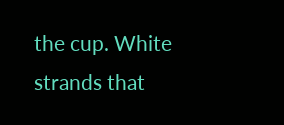the cup. White strands that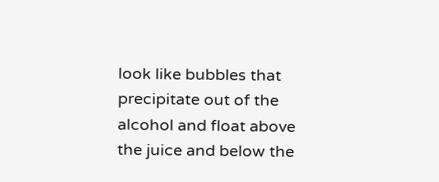look like bubbles that precipitate out of the alcohol and float above the juice and below the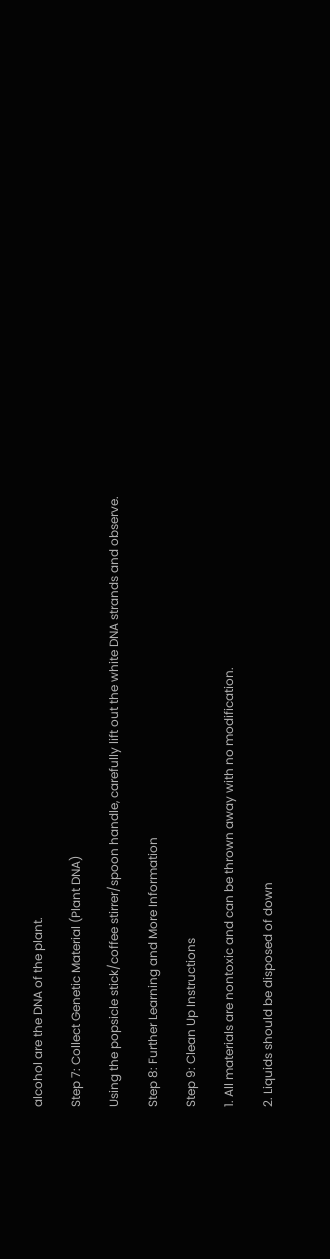alcohol are the DNA of the plant.

Step 7: Collect Genetic Material (Plant DNA)

Using the popsicle stick/coffee stirrer/spoon handle, carefully lift out the white DNA strands and observe.

Step 8: Further Learning and More Information

Step 9: Clean Up Instructions

1. All materials are nontoxic and can be thrown away with no modification.

2. Liquids should be disposed of down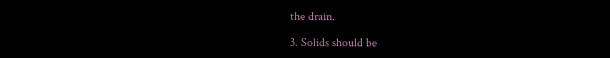the drain.

3. Solids should be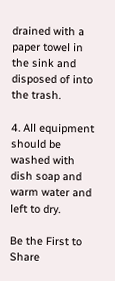drained with a paper towel in the sink and disposed of into the trash.

4. All equipment should be washed with dish soap and warm water and left to dry.

Be the First to Share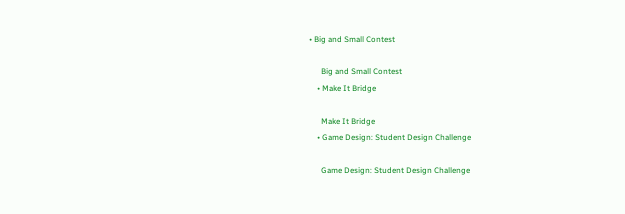• Big and Small Contest

      Big and Small Contest
    • Make It Bridge

      Make It Bridge
    • Game Design: Student Design Challenge

      Game Design: Student Design Challenge